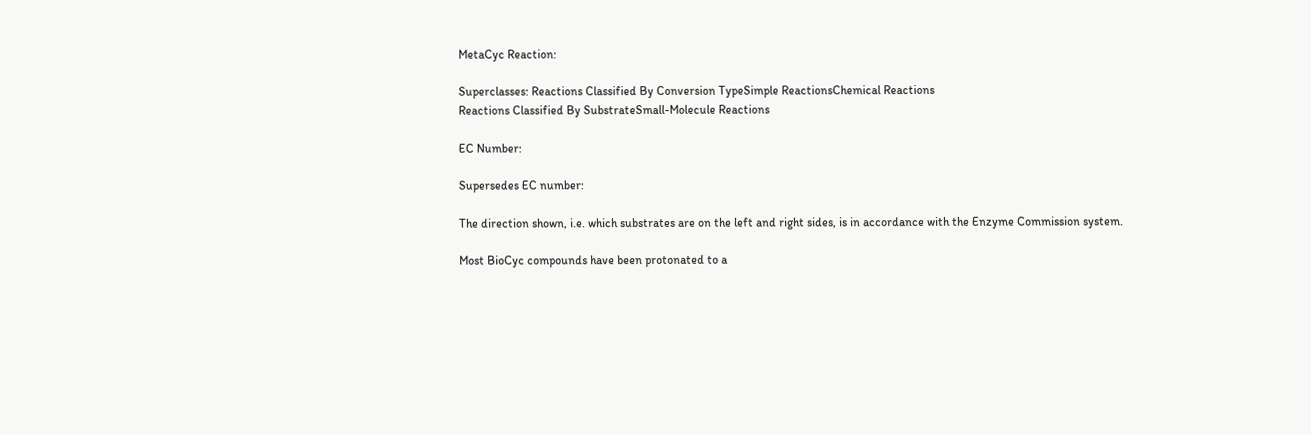MetaCyc Reaction:

Superclasses: Reactions Classified By Conversion TypeSimple ReactionsChemical Reactions
Reactions Classified By SubstrateSmall-Molecule Reactions

EC Number:

Supersedes EC number:

The direction shown, i.e. which substrates are on the left and right sides, is in accordance with the Enzyme Commission system.

Most BioCyc compounds have been protonated to a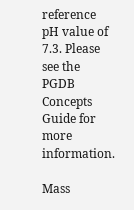reference pH value of 7.3. Please see the PGDB Concepts Guide for more information.

Mass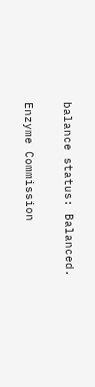balance status: Balanced.

Enzyme Commission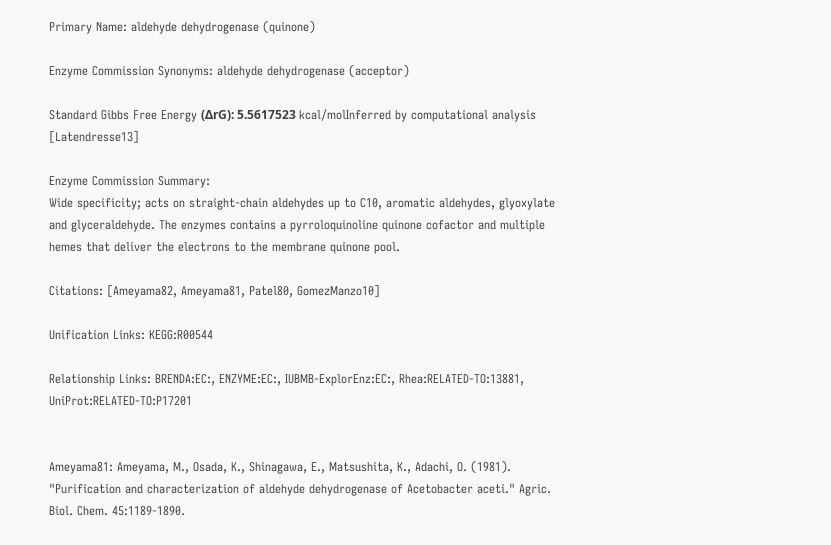Primary Name: aldehyde dehydrogenase (quinone)

Enzyme Commission Synonyms: aldehyde dehydrogenase (acceptor)

Standard Gibbs Free Energy (ΔrG): 5.5617523 kcal/molInferred by computational analysis [Latendresse13]

Enzyme Commission Summary:
Wide specificity; acts on straight-chain aldehydes up to C10, aromatic aldehydes, glyoxylate and glyceraldehyde. The enzymes contains a pyrroloquinoline quinone cofactor and multiple hemes that deliver the electrons to the membrane quinone pool.

Citations: [Ameyama82, Ameyama81, Patel80, GomezManzo10]

Unification Links: KEGG:R00544

Relationship Links: BRENDA:EC:, ENZYME:EC:, IUBMB-ExplorEnz:EC:, Rhea:RELATED-TO:13881, UniProt:RELATED-TO:P17201


Ameyama81: Ameyama, M., Osada, K., Shinagawa, E., Matsushita, K., Adachi, O. (1981). "Purification and characterization of aldehyde dehydrogenase of Acetobacter aceti." Agric. Biol. Chem. 45:1189-1890.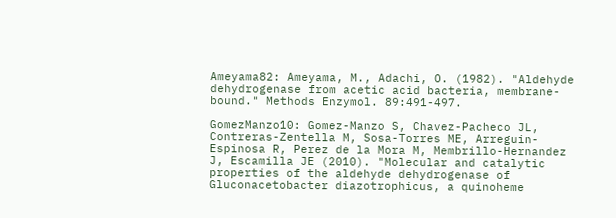Ameyama82: Ameyama, M., Adachi, O. (1982). "Aldehyde dehydrogenase from acetic acid bacteria, membrane-bound." Methods Enzymol. 89:491-497.

GomezManzo10: Gomez-Manzo S, Chavez-Pacheco JL, Contreras-Zentella M, Sosa-Torres ME, Arreguin-Espinosa R, Perez de la Mora M, Membrillo-Hernandez J, Escamilla JE (2010). "Molecular and catalytic properties of the aldehyde dehydrogenase of Gluconacetobacter diazotrophicus, a quinoheme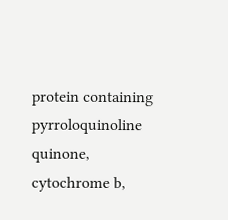protein containing pyrroloquinoline quinone, cytochrome b,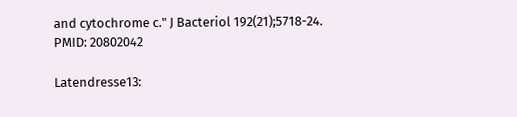and cytochrome c." J Bacteriol 192(21);5718-24. PMID: 20802042

Latendresse13: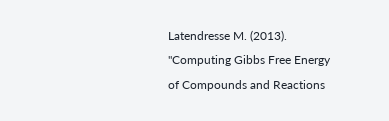Latendresse M. (2013). "Computing Gibbs Free Energy of Compounds and Reactions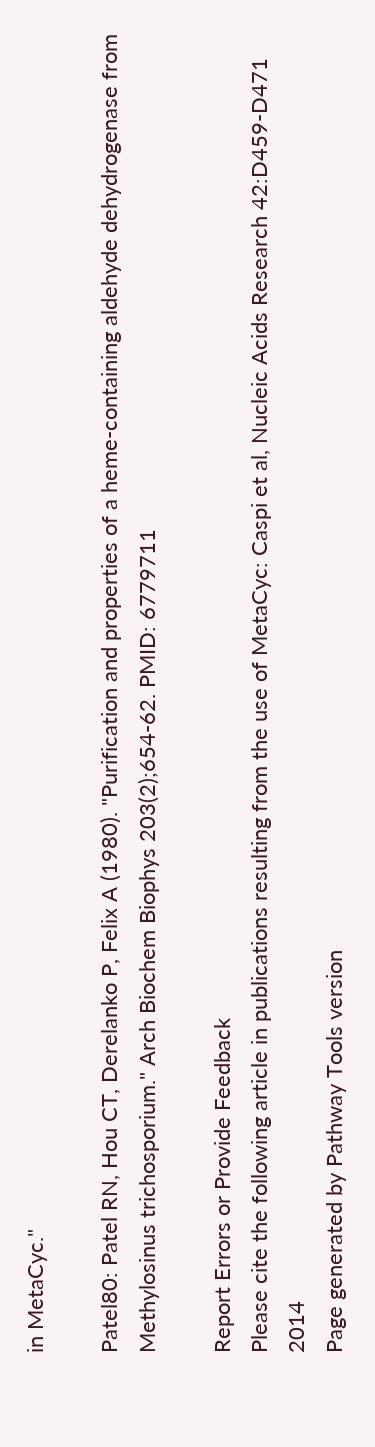in MetaCyc."

Patel80: Patel RN, Hou CT, Derelanko P, Felix A (1980). "Purification and properties of a heme-containing aldehyde dehydrogenase from Methylosinus trichosporium." Arch Biochem Biophys 203(2);654-62. PMID: 6779711

Report Errors or Provide Feedback
Please cite the following article in publications resulting from the use of MetaCyc: Caspi et al, Nucleic Acids Research 42:D459-D471 2014
Page generated by Pathway Tools version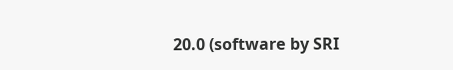20.0 (software by SRI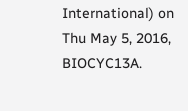International) on Thu May 5, 2016, BIOCYC13A.